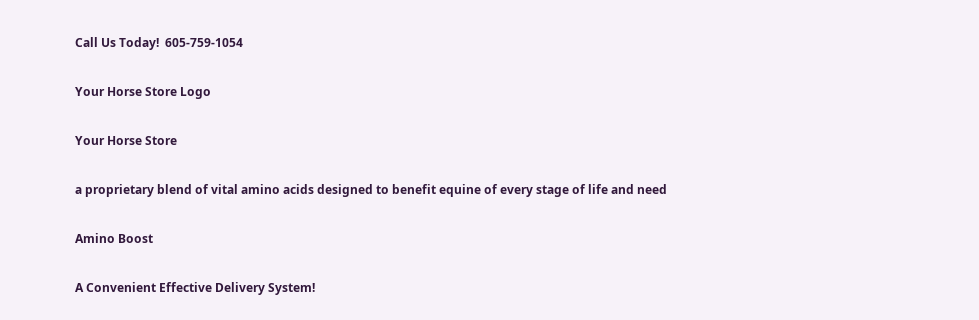Call Us Today!  605-759-1054

Your Horse Store Logo

Your Horse Store

a proprietary blend of vital amino acids designed to benefit equine of every stage of life and need

Amino Boost

A Convenient Effective Delivery System!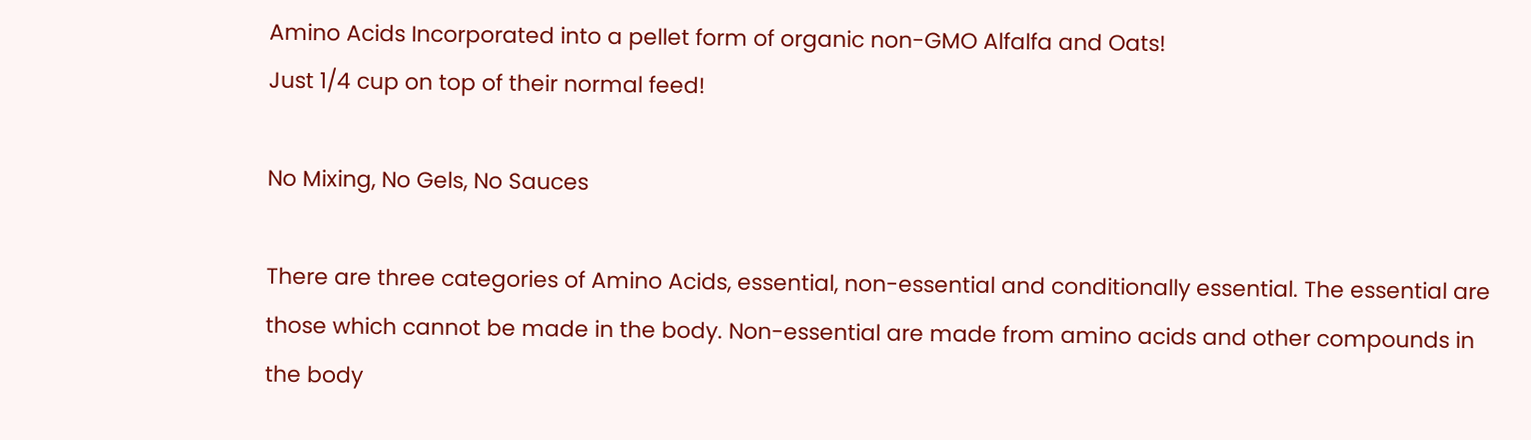Amino Acids Incorporated into a pellet form of organic non-GMO Alfalfa and Oats!
Just 1/4 cup on top of their normal feed!

No Mixing, No Gels, No Sauces

There are three categories of Amino Acids, essential, non-essential and conditionally essential. The essential are those which cannot be made in the body. Non-essential are made from amino acids and other compounds in the body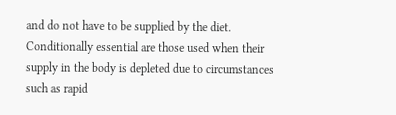and do not have to be supplied by the diet. Conditionally essential are those used when their supply in the body is depleted due to circumstances such as rapid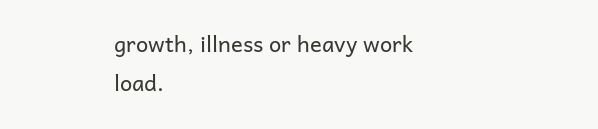growth, illness or heavy work load.